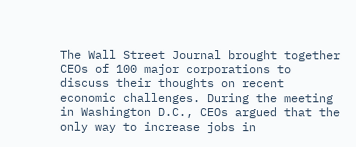The Wall Street Journal brought together CEOs of 100 major corporations to discuss their thoughts on recent economic challenges. During the meeting in Washington D.C., CEOs argued that the only way to increase jobs in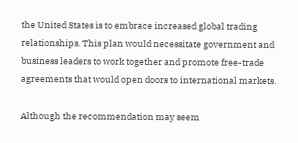the United States is to embrace increased global trading relationships. This plan would necessitate government and business leaders to work together and promote free-trade agreements that would open doors to international markets.

Although the recommendation may seem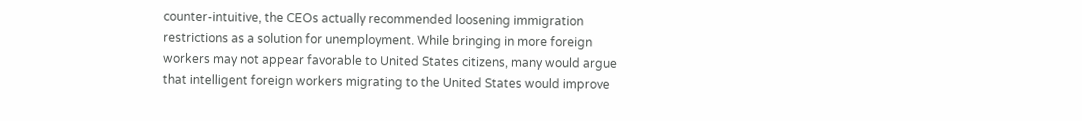counter-intuitive, the CEOs actually recommended loosening immigration restrictions as a solution for unemployment. While bringing in more foreign workers may not appear favorable to United States citizens, many would argue that intelligent foreign workers migrating to the United States would improve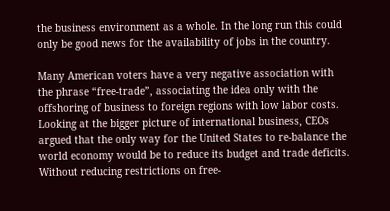the business environment as a whole. In the long run this could only be good news for the availability of jobs in the country.

Many American voters have a very negative association with the phrase “free-trade”, associating the idea only with the offshoring of business to foreign regions with low labor costs. Looking at the bigger picture of international business, CEOs argued that the only way for the United States to re-balance the world economy would be to reduce its budget and trade deficits. Without reducing restrictions on free-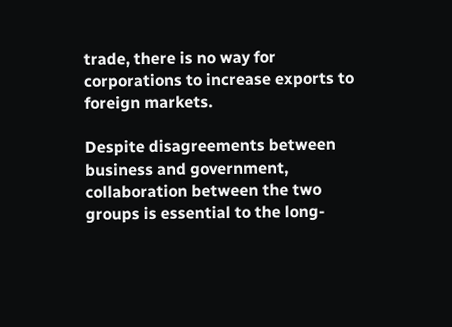trade, there is no way for corporations to increase exports to foreign markets.

Despite disagreements between business and government, collaboration between the two groups is essential to the long-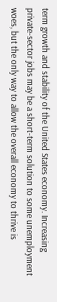term growth and stability of the United States economy. Increasing private-sector jobs may be a short-term solution to some unemployment woes, but the only way to allow the overall economy to thrive is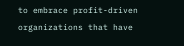to embrace profit-driven organizations that have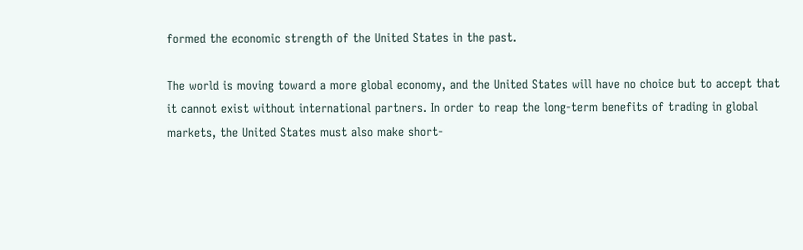formed the economic strength of the United States in the past.

The world is moving toward a more global economy, and the United States will have no choice but to accept that it cannot exist without international partners. In order to reap the long-term benefits of trading in global markets, the United States must also make short-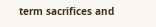term sacrifices and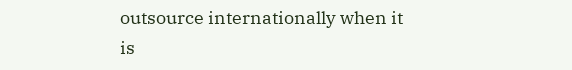outsource internationally when it is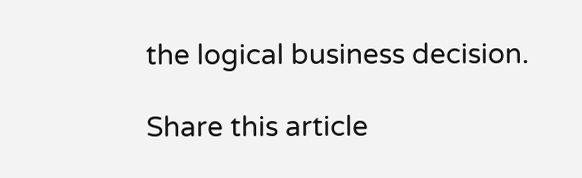the logical business decision.

Share this article